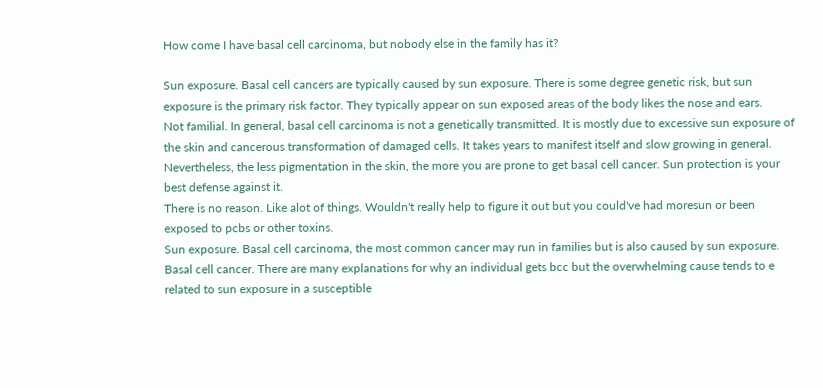How come I have basal cell carcinoma, but nobody else in the family has it?

Sun exposure. Basal cell cancers are typically caused by sun exposure. There is some degree genetic risk, but sun exposure is the primary risk factor. They typically appear on sun exposed areas of the body likes the nose and ears.
Not familial. In general, basal cell carcinoma is not a genetically transmitted. It is mostly due to excessive sun exposure of the skin and cancerous transformation of damaged cells. It takes years to manifest itself and slow growing in general. Nevertheless, the less pigmentation in the skin, the more you are prone to get basal cell cancer. Sun protection is your best defense against it.
There is no reason. Like alot of things. Wouldn't really help to figure it out but you could've had moresun or been exposed to pcbs or other toxins.
Sun exposure. Basal cell carcinoma, the most common cancer may run in families but is also caused by sun exposure.
Basal cell cancer. There are many explanations for why an individual gets bcc but the overwhelming cause tends to e related to sun exposure in a susceptible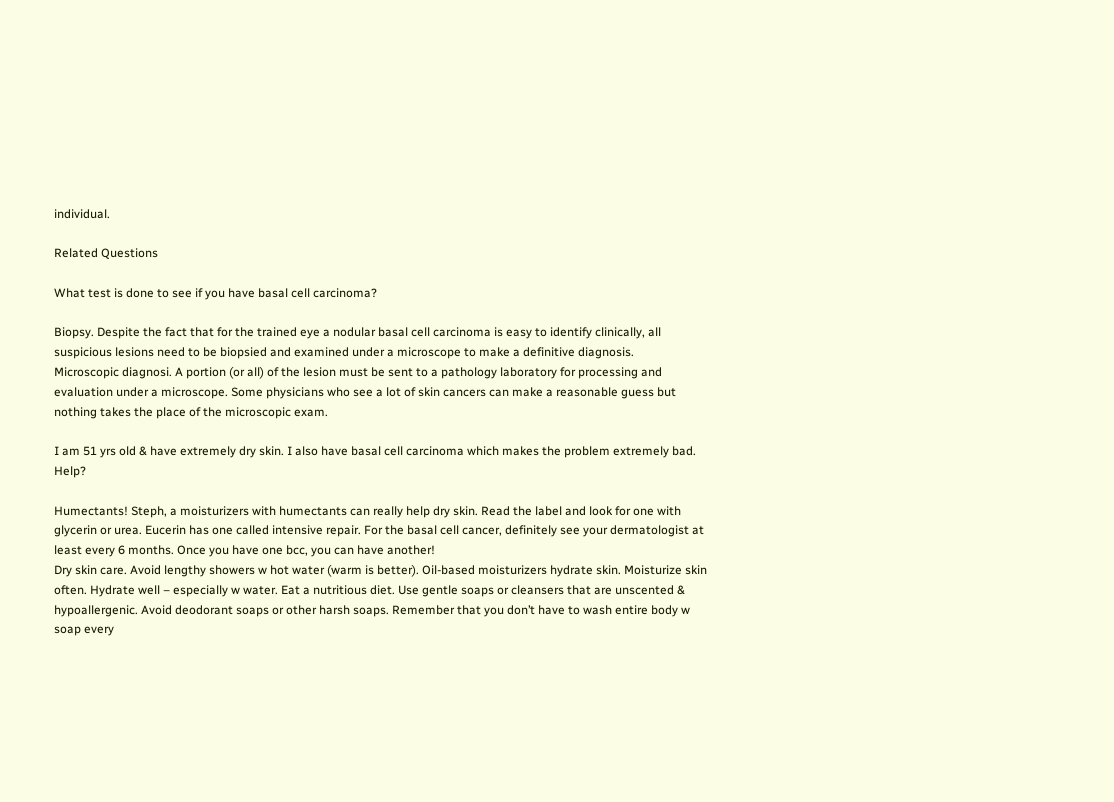individual.

Related Questions

What test is done to see if you have basal cell carcinoma?

Biopsy. Despite the fact that for the trained eye a nodular basal cell carcinoma is easy to identify clinically, all suspicious lesions need to be biopsied and examined under a microscope to make a definitive diagnosis.
Microscopic diagnosi. A portion (or all) of the lesion must be sent to a pathology laboratory for processing and evaluation under a microscope. Some physicians who see a lot of skin cancers can make a reasonable guess but nothing takes the place of the microscopic exam.

I am 51 yrs old & have extremely dry skin. I also have basal cell carcinoma which makes the problem extremely bad. Help?

Humectants! Steph, a moisturizers with humectants can really help dry skin. Read the label and look for one with glycerin or urea. Eucerin has one called intensive repair. For the basal cell cancer, definitely see your dermatologist at least every 6 months. Once you have one bcc, you can have another!
Dry skin care. Avoid lengthy showers w hot water (warm is better). Oil-based moisturizers hydrate skin. Moisturize skin often. Hydrate well – especially w water. Eat a nutritious diet. Use gentle soaps or cleansers that are unscented & hypoallergenic. Avoid deodorant soaps or other harsh soaps. Remember that you don’t have to wash entire body w soap every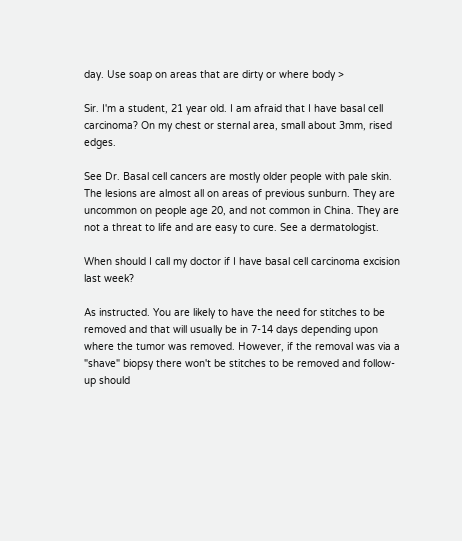day. Use soap on areas that are dirty or where body >

Sir. I'm a student, 21 year old. I am afraid that I have basal cell carcinoma? On my chest or sternal area, small about 3mm, rised edges.

See Dr. Basal cell cancers are mostly older people with pale skin. The lesions are almost all on areas of previous sunburn. They are uncommon on people age 20, and not common in China. They are not a threat to life and are easy to cure. See a dermatologist.

When should I call my doctor if I have basal cell carcinoma excision last week?

As instructed. You are likely to have the need for stitches to be removed and that will usually be in 7-14 days depending upon where the tumor was removed. However, if the removal was via a "shave" biopsy there won't be stitches to be removed and follow-up should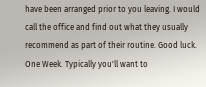have been arranged prior to you leaving. I would call the office and find out what they usually recommend as part of their routine. Good luck.
One Week. Typically you'll want to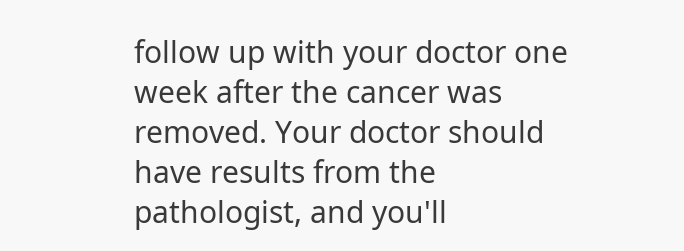follow up with your doctor one week after the cancer was removed. Your doctor should have results from the pathologist, and you'll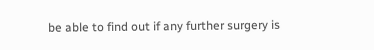be able to find out if any further surgery is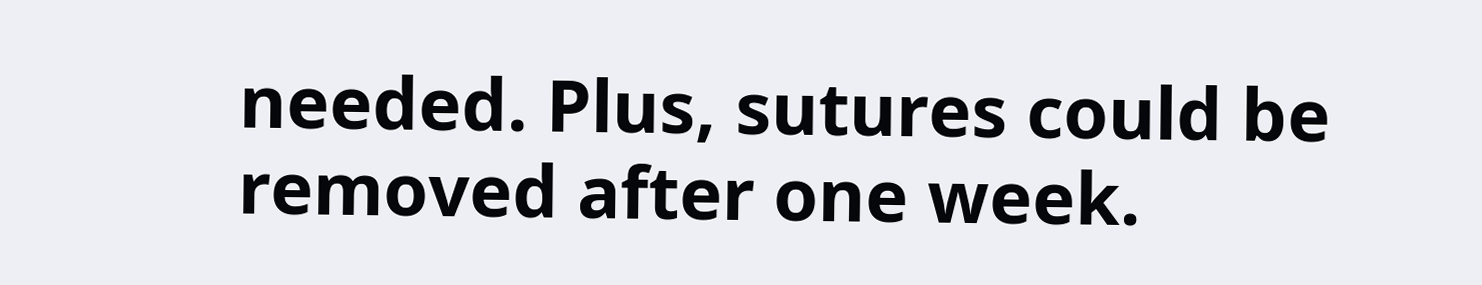needed. Plus, sutures could be removed after one week.